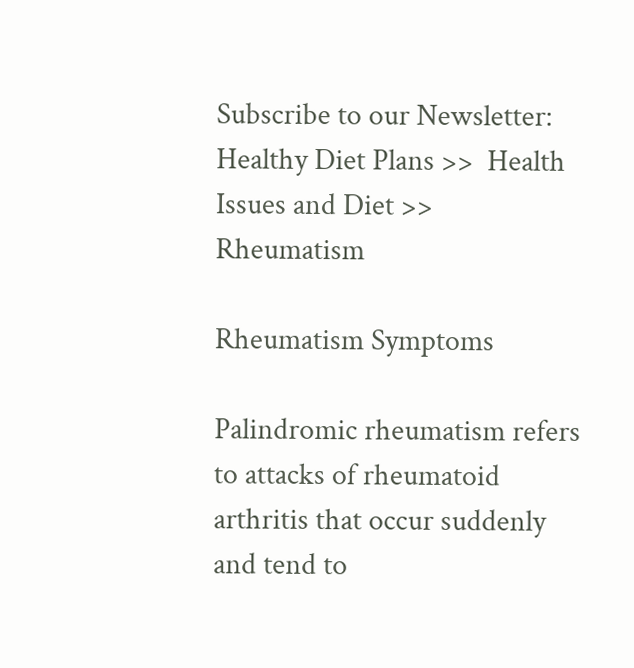Subscribe to our Newsletter:
Healthy Diet Plans >>  Health Issues and Diet >>  Rheumatism

Rheumatism Symptoms

Palindromic rheumatism refers to attacks of rheumatoid arthritis that occur suddenly and tend to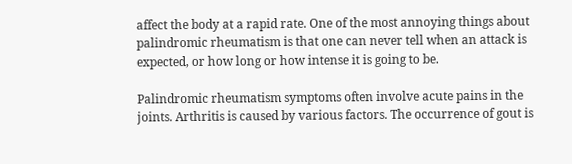affect the body at a rapid rate. One of the most annoying things about palindromic rheumatism is that one can never tell when an attack is expected, or how long or how intense it is going to be.

Palindromic rheumatism symptoms often involve acute pains in the joints. Arthritis is caused by various factors. The occurrence of gout is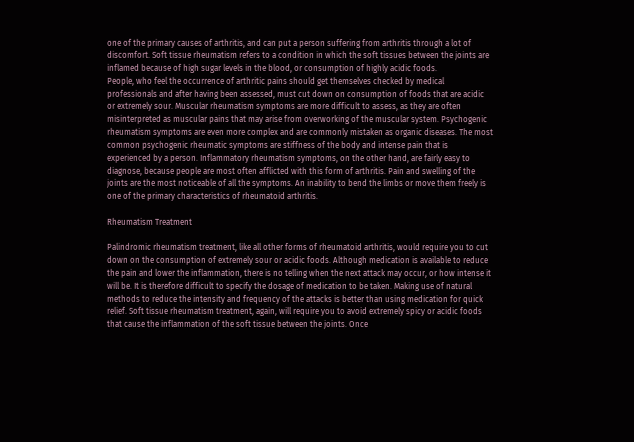one of the primary causes of arthritis, and can put a person suffering from arthritis through a lot of discomfort. Soft tissue rheumatism refers to a condition in which the soft tissues between the joints are inflamed because of high sugar levels in the blood, or consumption of highly acidic foods.
People, who feel the occurrence of arthritic pains should get themselves checked by medical professionals and after having been assessed, must cut down on consumption of foods that are acidic or extremely sour. Muscular rheumatism symptoms are more difficult to assess, as they are often misinterpreted as muscular pains that may arise from overworking of the muscular system. Psychogenic rheumatism symptoms are even more complex and are commonly mistaken as organic diseases. The most common psychogenic rheumatic symptoms are stiffness of the body and intense pain that is experienced by a person. Inflammatory rheumatism symptoms, on the other hand, are fairly easy to diagnose, because people are most often afflicted with this form of arthritis. Pain and swelling of the joints are the most noticeable of all the symptoms. An inability to bend the limbs or move them freely is one of the primary characteristics of rheumatoid arthritis.

Rheumatism Treatment

Palindromic rheumatism treatment, like all other forms of rheumatoid arthritis, would require you to cut down on the consumption of extremely sour or acidic foods. Although medication is available to reduce the pain and lower the inflammation, there is no telling when the next attack may occur, or how intense it will be. It is therefore difficult to specify the dosage of medication to be taken. Making use of natural methods to reduce the intensity and frequency of the attacks is better than using medication for quick relief. Soft tissue rheumatism treatment, again, will require you to avoid extremely spicy or acidic foods that cause the inflammation of the soft tissue between the joints. Once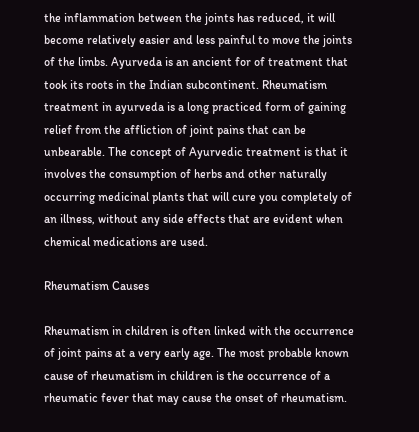the inflammation between the joints has reduced, it will become relatively easier and less painful to move the joints of the limbs. Ayurveda is an ancient for of treatment that took its roots in the Indian subcontinent. Rheumatism treatment in ayurveda is a long practiced form of gaining relief from the affliction of joint pains that can be unbearable. The concept of Ayurvedic treatment is that it involves the consumption of herbs and other naturally occurring medicinal plants that will cure you completely of an illness, without any side effects that are evident when chemical medications are used.

Rheumatism Causes

Rheumatism in children is often linked with the occurrence of joint pains at a very early age. The most probable known cause of rheumatism in children is the occurrence of a rheumatic fever that may cause the onset of rheumatism.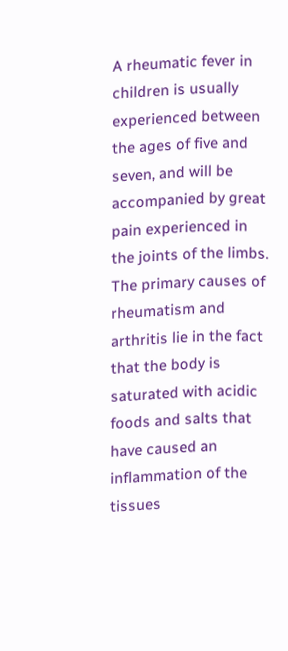A rheumatic fever in children is usually experienced between the ages of five and seven, and will be accompanied by great pain experienced in the joints of the limbs. The primary causes of rheumatism and arthritis lie in the fact that the body is saturated with acidic foods and salts that have caused an inflammation of the tissues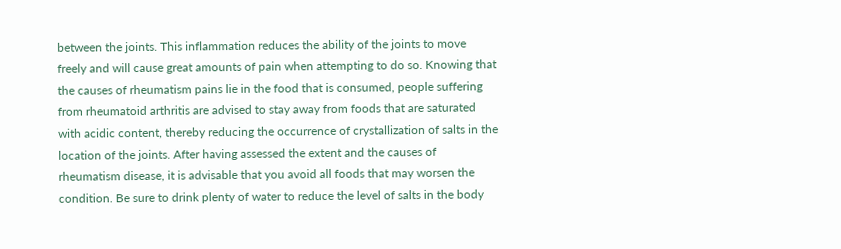between the joints. This inflammation reduces the ability of the joints to move freely and will cause great amounts of pain when attempting to do so. Knowing that the causes of rheumatism pains lie in the food that is consumed, people suffering from rheumatoid arthritis are advised to stay away from foods that are saturated with acidic content, thereby reducing the occurrence of crystallization of salts in the location of the joints. After having assessed the extent and the causes of rheumatism disease, it is advisable that you avoid all foods that may worsen the condition. Be sure to drink plenty of water to reduce the level of salts in the body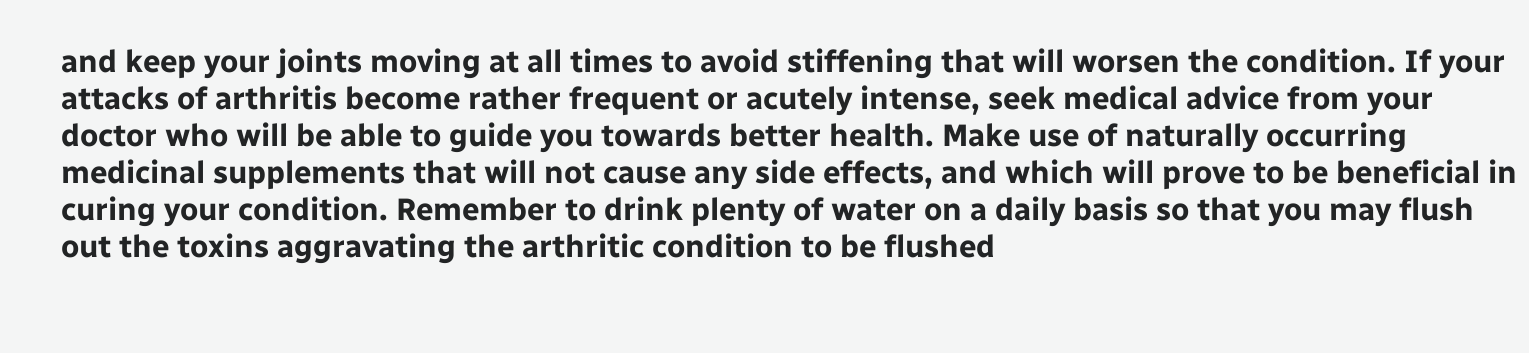and keep your joints moving at all times to avoid stiffening that will worsen the condition. If your attacks of arthritis become rather frequent or acutely intense, seek medical advice from your doctor who will be able to guide you towards better health. Make use of naturally occurring medicinal supplements that will not cause any side effects, and which will prove to be beneficial in curing your condition. Remember to drink plenty of water on a daily basis so that you may flush out the toxins aggravating the arthritic condition to be flushed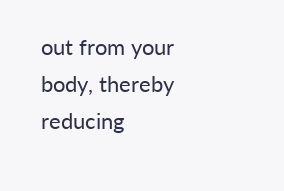out from your body, thereby reducing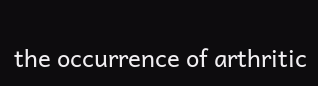the occurrence of arthritic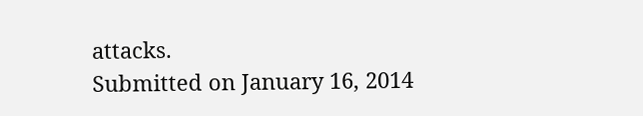attacks.
Submitted on January 16, 2014